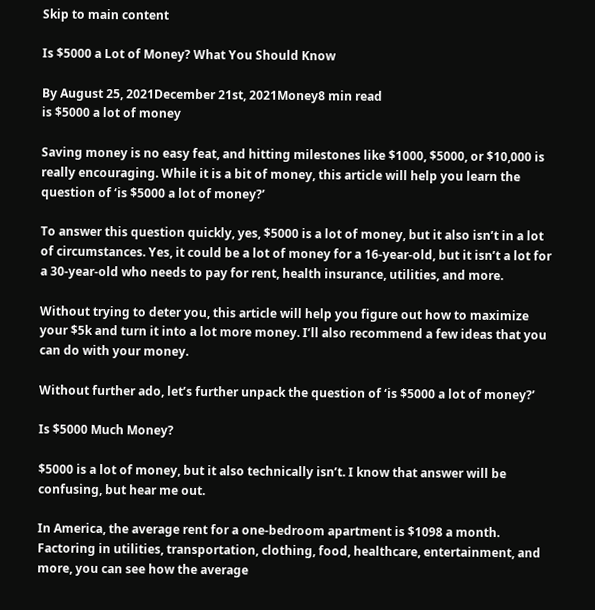Skip to main content

Is $5000 a Lot of Money? What You Should Know

By August 25, 2021December 21st, 2021Money8 min read
is $5000 a lot of money

Saving money is no easy feat, and hitting milestones like $1000, $5000, or $10,000 is really encouraging. While it is a bit of money, this article will help you learn the question of ‘is $5000 a lot of money?’

To answer this question quickly, yes, $5000 is a lot of money, but it also isn’t in a lot of circumstances. Yes, it could be a lot of money for a 16-year-old, but it isn’t a lot for a 30-year-old who needs to pay for rent, health insurance, utilities, and more.

Without trying to deter you, this article will help you figure out how to maximize your $5k and turn it into a lot more money. I’ll also recommend a few ideas that you can do with your money.

Without further ado, let’s further unpack the question of ‘is $5000 a lot of money?’

Is $5000 Much Money?

$5000 is a lot of money, but it also technically isn’t. I know that answer will be confusing, but hear me out.

In America, the average rent for a one-bedroom apartment is $1098 a month. Factoring in utilities, transportation, clothing, food, healthcare, entertainment, and more, you can see how the average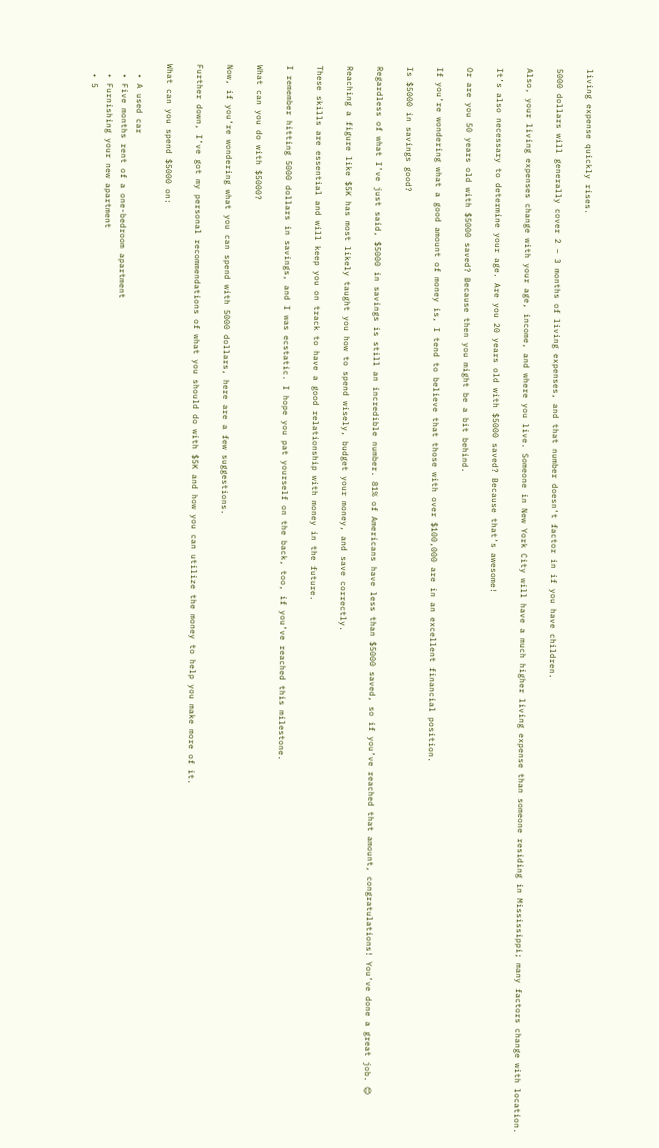living expense quickly rises.

5000 dollars will generally cover 2 – 3 months of living expenses, and that number doesn’t factor in if you have children.

Also, your living expenses change with your age, income, and where you live. Someone in New York City will have a much higher living expense than someone residing in Mississippi; many factors change with location.

It’s also necessary to determine your age. Are you 20 years old with $5000 saved? Because that’s awesome!

Or are you 50 years old with $5000 saved? Because then you might be a bit behind.

If you’re wondering what a good amount of money is, I tend to believe that those with over $100,000 are in an excellent financial position.

Is $5000 in savings good?

Regardless of what I’ve just said, $5000 in savings is still an incredible number. 81% of Americans have less than $5000 saved, so if you’ve reached that amount, congratulations! You’ve done a great job. 😊

Reaching a figure like $5K has most likely taught you how to spend wisely, budget your money, and save correctly.

These skills are essential and will keep you on track to have a good relationship with money in the future.

I remember hitting 5000 dollars in savings, and I was ecstatic. I hope you pat yourself on the back, too, if you’ve reached this milestone.

What can you do with $5000?

Now, if you’re wondering what you can spend with 5000 dollars, here are a few suggestions.

Further down, I’ve got my personal recommendations of what you should do with $5K and how you can utilize the money to help you make more of it.

What can you spend $5000 on:

  • A used car
  • Five months rent of a one-bedroom apartment
  • Furnishing your new apartment
  • 5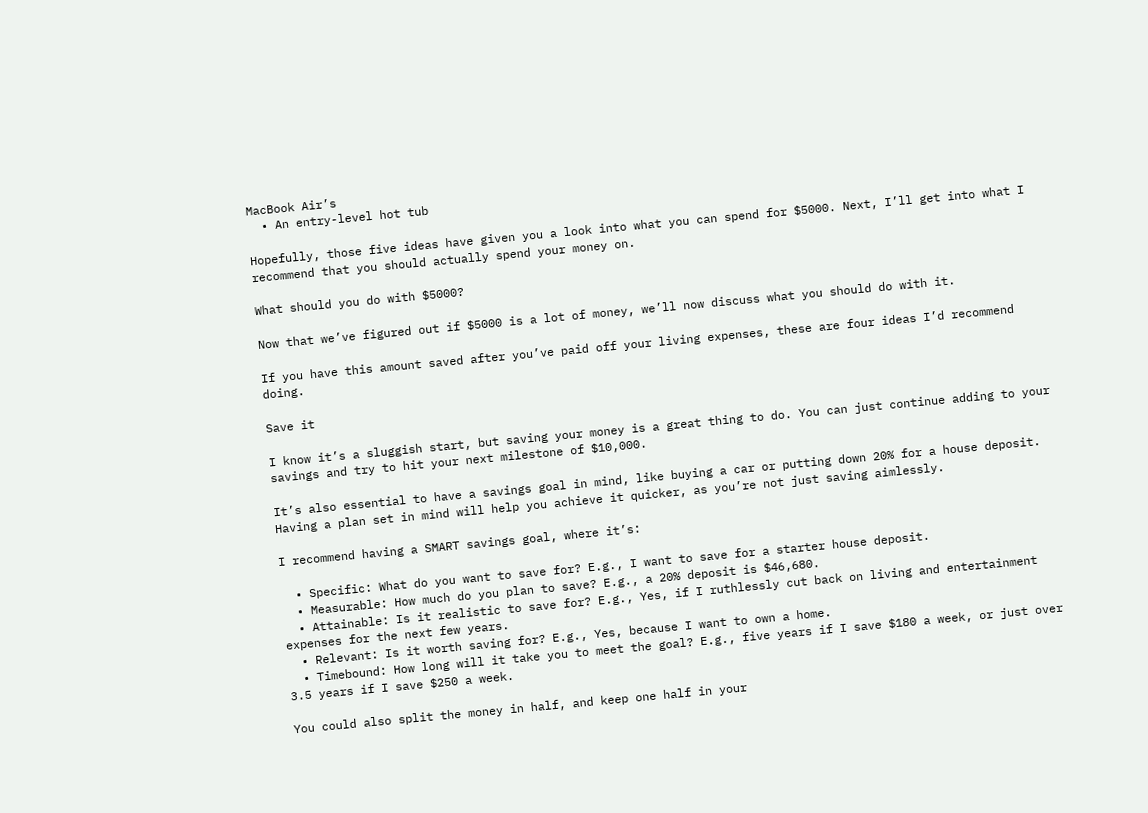MacBook Air’s
  • An entry-level hot tub

Hopefully, those five ideas have given you a look into what you can spend for $5000. Next, I’ll get into what I recommend that you should actually spend your money on.

What should you do with $5000?

Now that we’ve figured out if $5000 is a lot of money, we’ll now discuss what you should do with it.

If you have this amount saved after you’ve paid off your living expenses, these are four ideas I’d recommend doing.

Save it

I know it’s a sluggish start, but saving your money is a great thing to do. You can just continue adding to your savings and try to hit your next milestone of $10,000.

It’s also essential to have a savings goal in mind, like buying a car or putting down 20% for a house deposit. Having a plan set in mind will help you achieve it quicker, as you’re not just saving aimlessly.

I recommend having a SMART savings goal, where it’s:

  • Specific: What do you want to save for? E.g., I want to save for a starter house deposit.
  • Measurable: How much do you plan to save? E.g., a 20% deposit is $46,680.
  • Attainable: Is it realistic to save for? E.g., Yes, if I ruthlessly cut back on living and entertainment expenses for the next few years.
  • Relevant: Is it worth saving for? E.g., Yes, because I want to own a home.
  • Timebound: How long will it take you to meet the goal? E.g., five years if I save $180 a week, or just over 3.5 years if I save $250 a week.

You could also split the money in half, and keep one half in your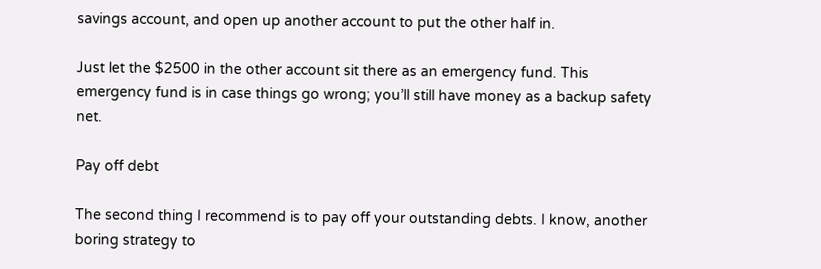savings account, and open up another account to put the other half in.

Just let the $2500 in the other account sit there as an emergency fund. This emergency fund is in case things go wrong; you’ll still have money as a backup safety net.

Pay off debt

The second thing I recommend is to pay off your outstanding debts. I know, another boring strategy to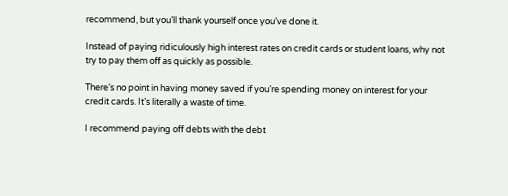recommend, but you’ll thank yourself once you’ve done it.

Instead of paying ridiculously high interest rates on credit cards or student loans, why not try to pay them off as quickly as possible.

There’s no point in having money saved if you’re spending money on interest for your credit cards. It’s literally a waste of time.

I recommend paying off debts with the debt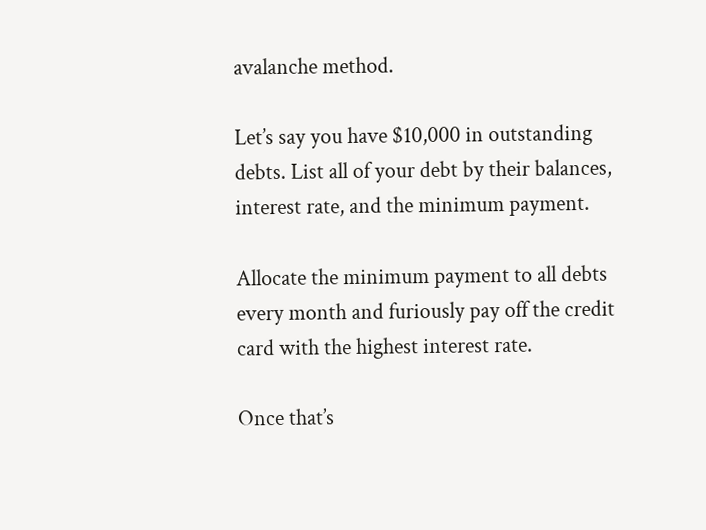avalanche method.

Let’s say you have $10,000 in outstanding debts. List all of your debt by their balances, interest rate, and the minimum payment.

Allocate the minimum payment to all debts every month and furiously pay off the credit card with the highest interest rate.

Once that’s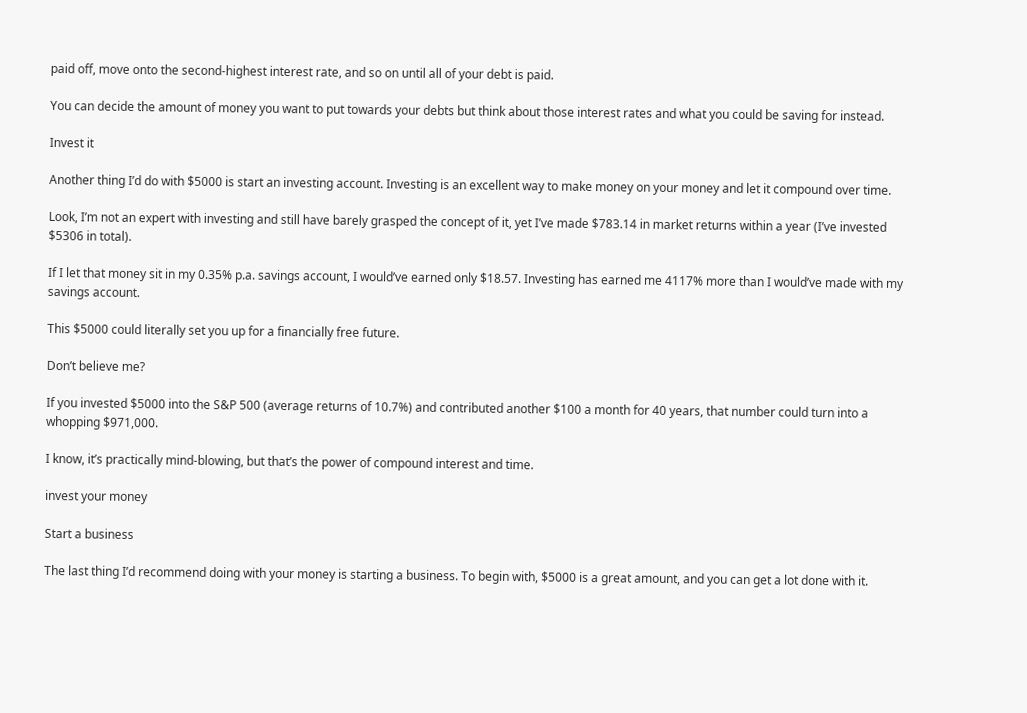paid off, move onto the second-highest interest rate, and so on until all of your debt is paid.

You can decide the amount of money you want to put towards your debts but think about those interest rates and what you could be saving for instead.

Invest it

Another thing I’d do with $5000 is start an investing account. Investing is an excellent way to make money on your money and let it compound over time.

Look, I’m not an expert with investing and still have barely grasped the concept of it, yet I’ve made $783.14 in market returns within a year (I’ve invested $5306 in total).

If I let that money sit in my 0.35% p.a. savings account, I would’ve earned only $18.57. Investing has earned me 4117% more than I would’ve made with my savings account.

This $5000 could literally set you up for a financially free future.

Don’t believe me?

If you invested $5000 into the S&P 500 (average returns of 10.7%) and contributed another $100 a month for 40 years, that number could turn into a whopping $971,000.

I know, it’s practically mind-blowing, but that’s the power of compound interest and time.

invest your money

Start a business

The last thing I’d recommend doing with your money is starting a business. To begin with, $5000 is a great amount, and you can get a lot done with it.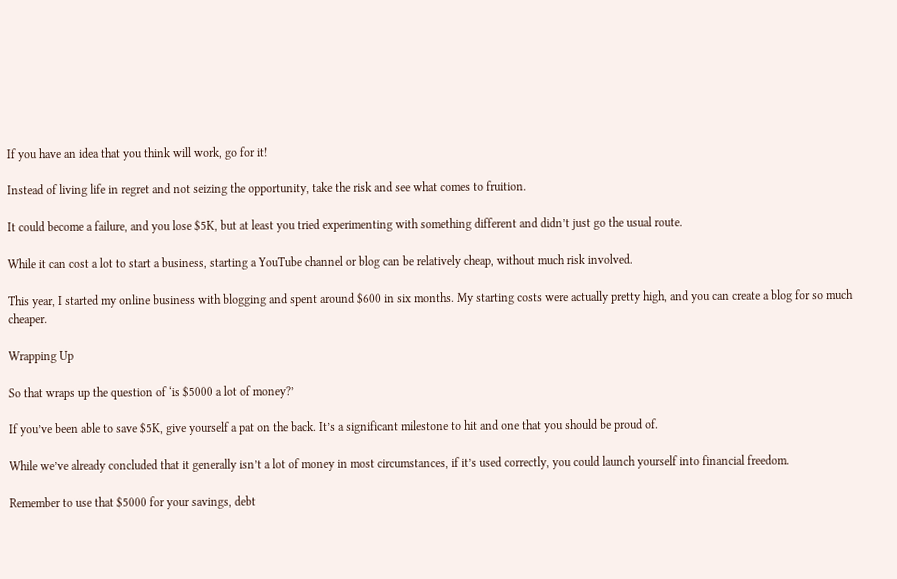If you have an idea that you think will work, go for it!

Instead of living life in regret and not seizing the opportunity, take the risk and see what comes to fruition.

It could become a failure, and you lose $5K, but at least you tried experimenting with something different and didn’t just go the usual route.

While it can cost a lot to start a business, starting a YouTube channel or blog can be relatively cheap, without much risk involved.

This year, I started my online business with blogging and spent around $600 in six months. My starting costs were actually pretty high, and you can create a blog for so much cheaper.

Wrapping Up

So that wraps up the question of ‘is $5000 a lot of money?’

If you’ve been able to save $5K, give yourself a pat on the back. It’s a significant milestone to hit and one that you should be proud of.

While we’ve already concluded that it generally isn’t a lot of money in most circumstances, if it’s used correctly, you could launch yourself into financial freedom.

Remember to use that $5000 for your savings, debt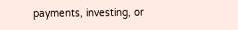payments, investing, or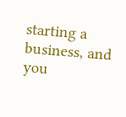starting a business, and you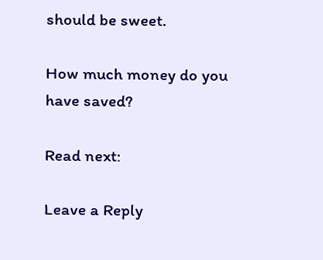should be sweet.

How much money do you have saved?

Read next:

Leave a Reply